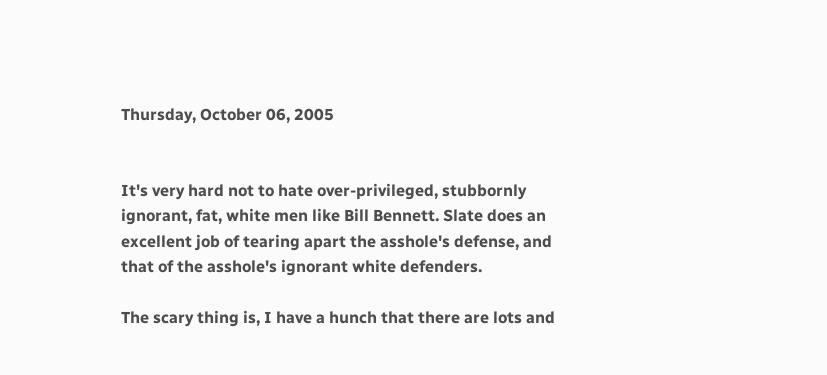Thursday, October 06, 2005


It's very hard not to hate over-privileged, stubbornly ignorant, fat, white men like Bill Bennett. Slate does an excellent job of tearing apart the asshole's defense, and that of the asshole's ignorant white defenders.

The scary thing is, I have a hunch that there are lots and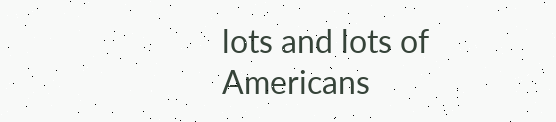lots and lots of Americans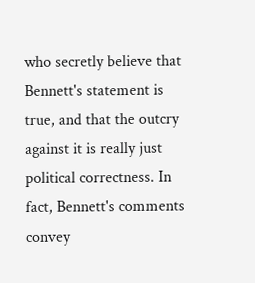who secretly believe that Bennett's statement is true, and that the outcry against it is really just political correctness. In fact, Bennett's comments convey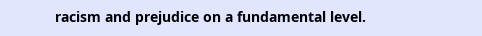racism and prejudice on a fundamental level.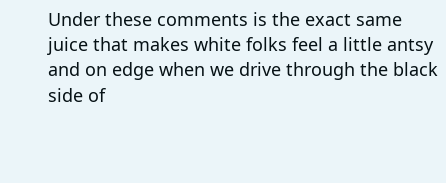Under these comments is the exact same juice that makes white folks feel a little antsy and on edge when we drive through the black side of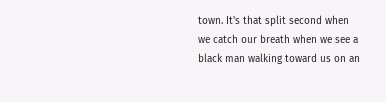town. It's that split second when we catch our breath when we see a black man walking toward us on an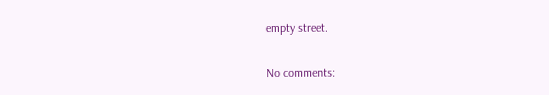empty street.

No comments: